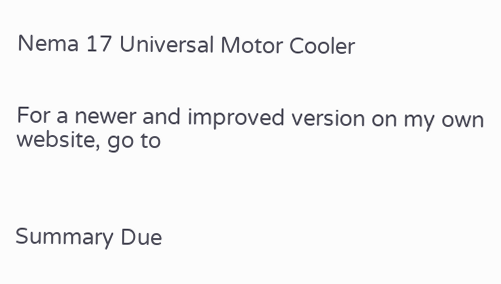Nema 17 Universal Motor Cooler


For a newer and improved version on my own website, go to



Summary Due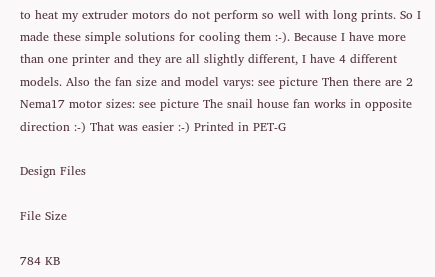to heat my extruder motors do not perform so well with long prints. So I made these simple solutions for cooling them :-). Because I have more than one printer and they are all slightly different, I have 4 different models. Also the fan size and model varys: see picture Then there are 2 Nema17 motor sizes: see picture The snail house fan works in opposite direction :-) That was easier :-) Printed in PET-G

Design Files

File Size

784 KB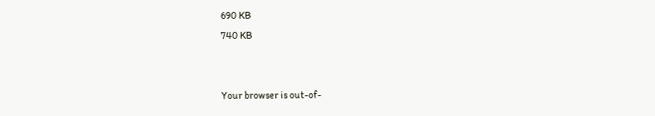690 KB
740 KB


Your browser is out-of-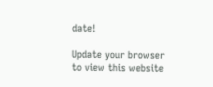date!

Update your browser to view this website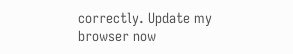correctly. Update my browser now